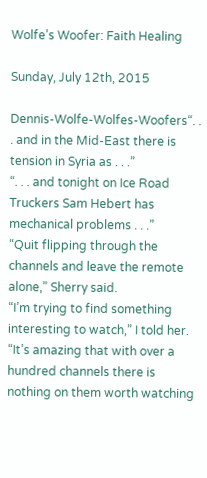Wolfe’s Woofer: Faith Healing

Sunday, July 12th, 2015

Dennis-Wolfe-Wolfes-Woofers“. . . and in the Mid-East there is tension in Syria as . . .”
“. . . and tonight on Ice Road Truckers Sam Hebert has mechanical problems . . .”
“Quit flipping through the channels and leave the remote alone,” Sherry said.
“I’m trying to find something interesting to watch,” I told her. “It’s amazing that with over a hundred channels there is nothing on them worth watching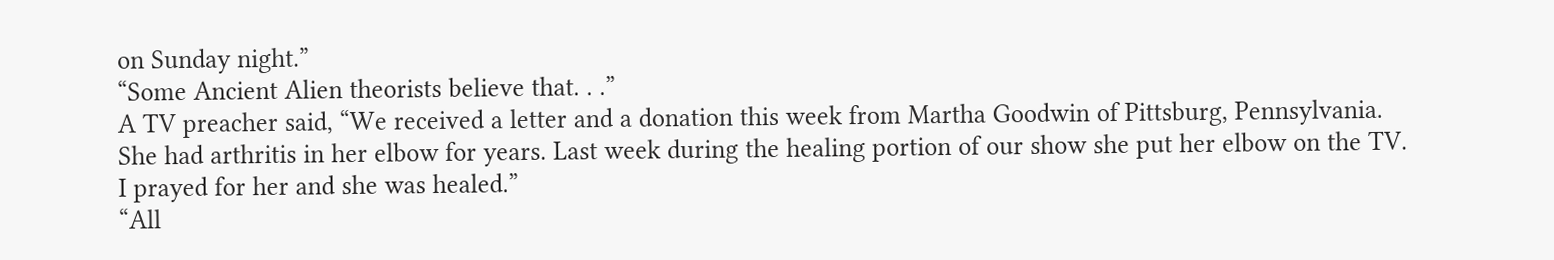on Sunday night.”
“Some Ancient Alien theorists believe that. . .”
A TV preacher said, “We received a letter and a donation this week from Martha Goodwin of Pittsburg, Pennsylvania. She had arthritis in her elbow for years. Last week during the healing portion of our show she put her elbow on the TV. I prayed for her and she was healed.”
“All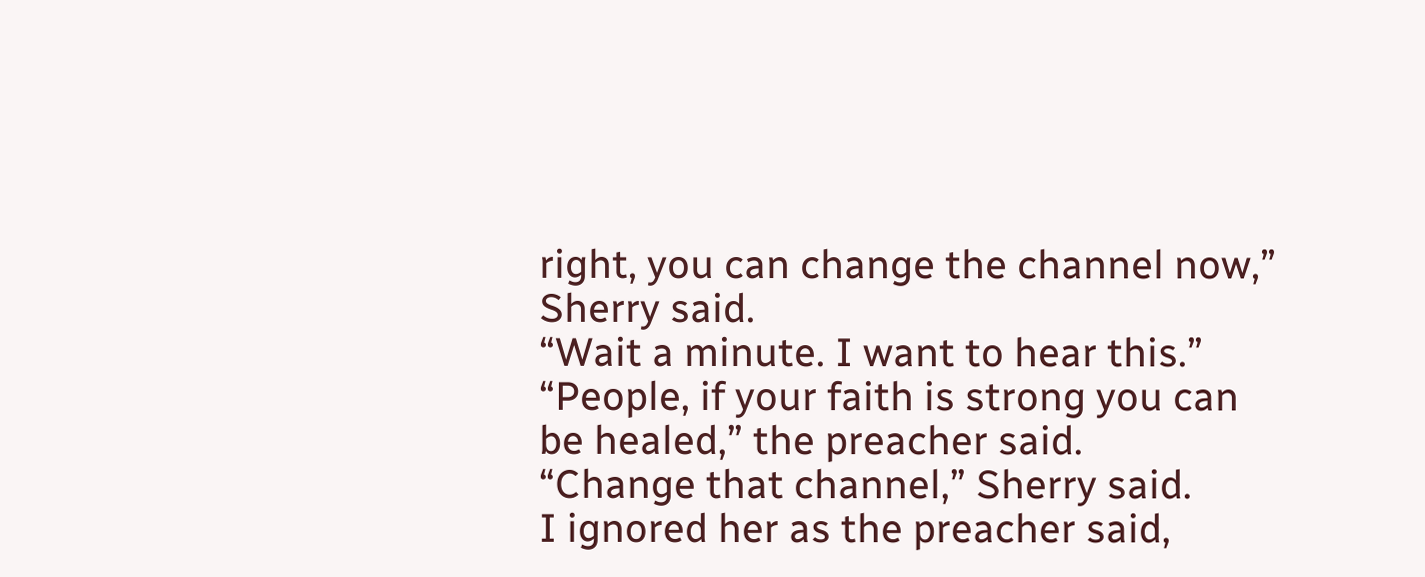right, you can change the channel now,” Sherry said.
“Wait a minute. I want to hear this.”
“People, if your faith is strong you can be healed,” the preacher said.
“Change that channel,” Sherry said.
I ignored her as the preacher said,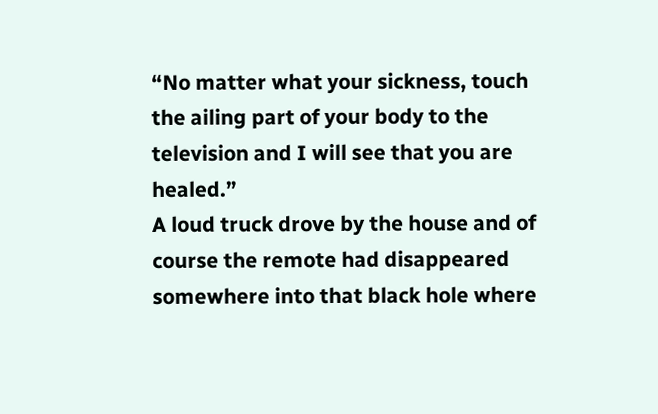“No matter what your sickness, touch the ailing part of your body to the television and I will see that you are healed.”
A loud truck drove by the house and of course the remote had disappeared somewhere into that black hole where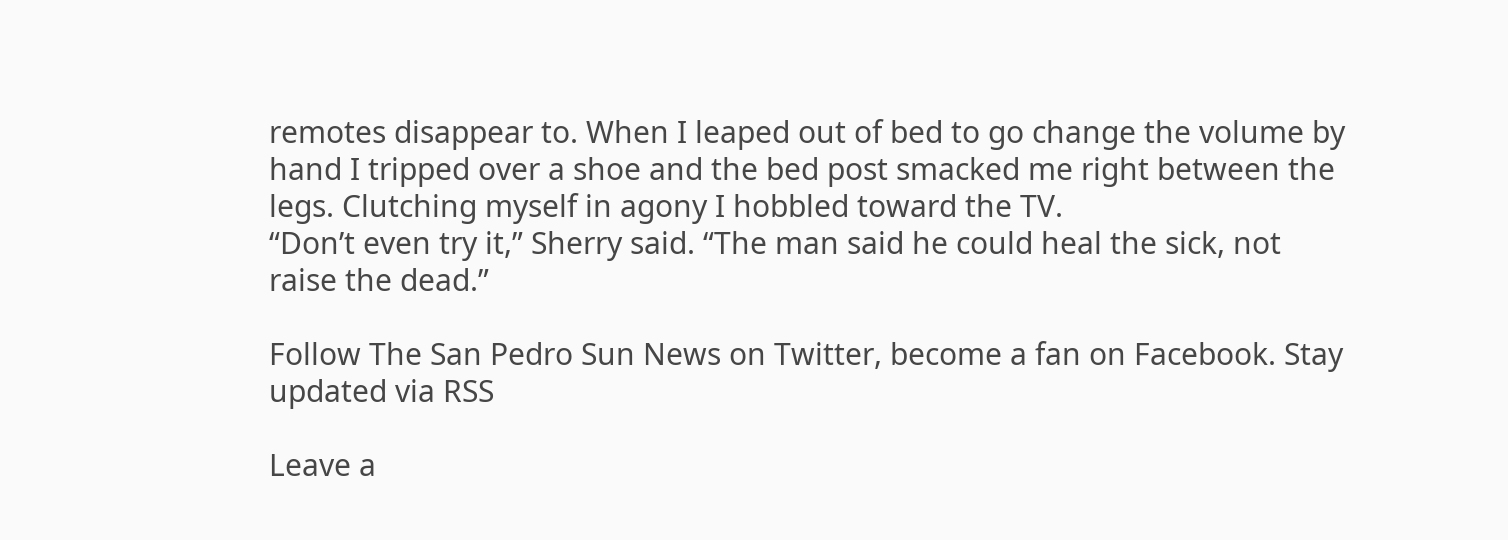remotes disappear to. When I leaped out of bed to go change the volume by hand I tripped over a shoe and the bed post smacked me right between the legs. Clutching myself in agony I hobbled toward the TV.
“Don’t even try it,” Sherry said. “The man said he could heal the sick, not raise the dead.”

Follow The San Pedro Sun News on Twitter, become a fan on Facebook. Stay updated via RSS

Leave a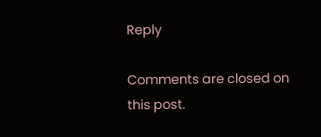Reply

Comments are closed on this post.